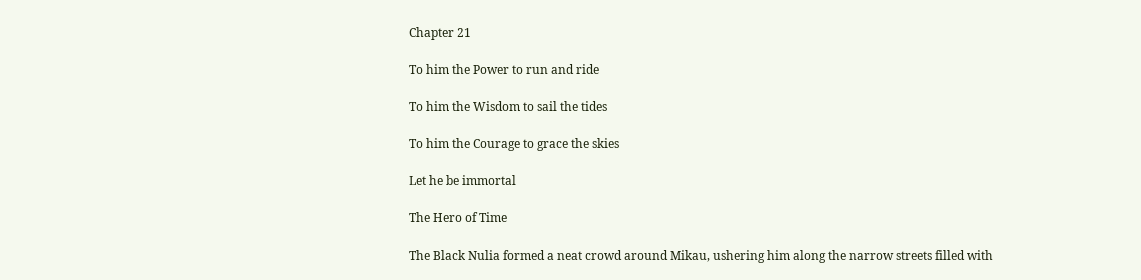Chapter 21

To him the Power to run and ride

To him the Wisdom to sail the tides

To him the Courage to grace the skies

Let he be immortal

The Hero of Time

The Black Nulia formed a neat crowd around Mikau, ushering him along the narrow streets filled with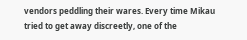vendors peddling their wares. Every time Mikau tried to get away discreetly, one of the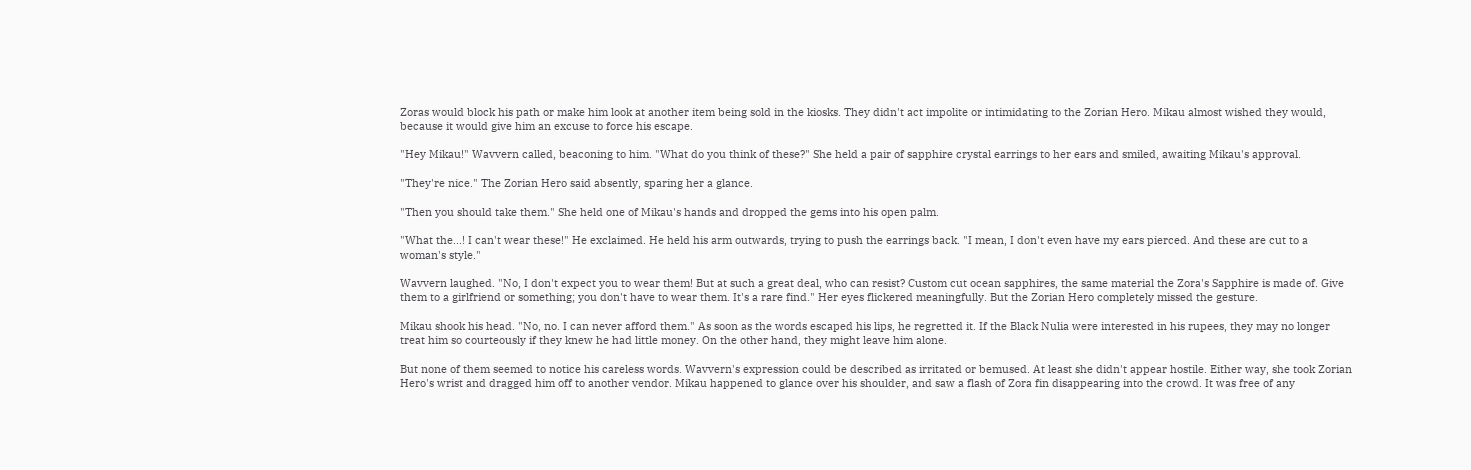Zoras would block his path or make him look at another item being sold in the kiosks. They didn't act impolite or intimidating to the Zorian Hero. Mikau almost wished they would, because it would give him an excuse to force his escape.

"Hey Mikau!" Wavvern called, beaconing to him. "What do you think of these?" She held a pair of sapphire crystal earrings to her ears and smiled, awaiting Mikau's approval.

"They're nice." The Zorian Hero said absently, sparing her a glance.

"Then you should take them." She held one of Mikau's hands and dropped the gems into his open palm.

"What the...! I can't wear these!" He exclaimed. He held his arm outwards, trying to push the earrings back. "I mean, I don't even have my ears pierced. And these are cut to a woman's style."

Wavvern laughed. "No, I don't expect you to wear them! But at such a great deal, who can resist? Custom cut ocean sapphires, the same material the Zora's Sapphire is made of. Give them to a girlfriend or something; you don't have to wear them. It's a rare find." Her eyes flickered meaningfully. But the Zorian Hero completely missed the gesture.

Mikau shook his head. "No, no. I can never afford them." As soon as the words escaped his lips, he regretted it. If the Black Nulia were interested in his rupees, they may no longer treat him so courteously if they knew he had little money. On the other hand, they might leave him alone.

But none of them seemed to notice his careless words. Wavvern's expression could be described as irritated or bemused. At least she didn't appear hostile. Either way, she took Zorian Hero's wrist and dragged him off to another vendor. Mikau happened to glance over his shoulder, and saw a flash of Zora fin disappearing into the crowd. It was free of any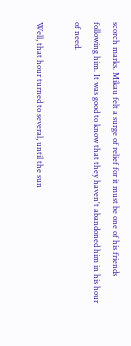scorch marks. Mikau felt a surge of relief for it must be one of his friends following him. It was good to know that they haven't abandoned him in his hour of need.

Well, that hour turned to several, until the sun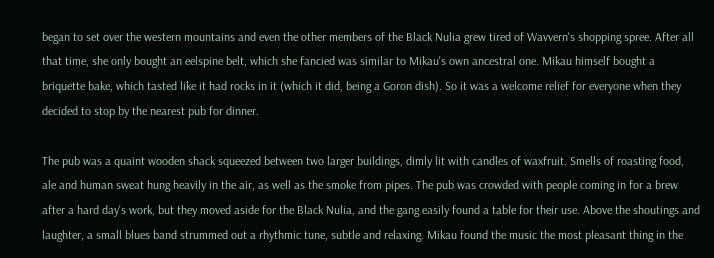began to set over the western mountains and even the other members of the Black Nulia grew tired of Wavvern's shopping spree. After all that time, she only bought an eelspine belt, which she fancied was similar to Mikau's own ancestral one. Mikau himself bought a briquette bake, which tasted like it had rocks in it (which it did, being a Goron dish). So it was a welcome relief for everyone when they decided to stop by the nearest pub for dinner.

The pub was a quaint wooden shack squeezed between two larger buildings, dimly lit with candles of waxfruit. Smells of roasting food, ale and human sweat hung heavily in the air, as well as the smoke from pipes. The pub was crowded with people coming in for a brew after a hard day's work, but they moved aside for the Black Nulia, and the gang easily found a table for their use. Above the shoutings and laughter, a small blues band strummed out a rhythmic tune, subtle and relaxing. Mikau found the music the most pleasant thing in the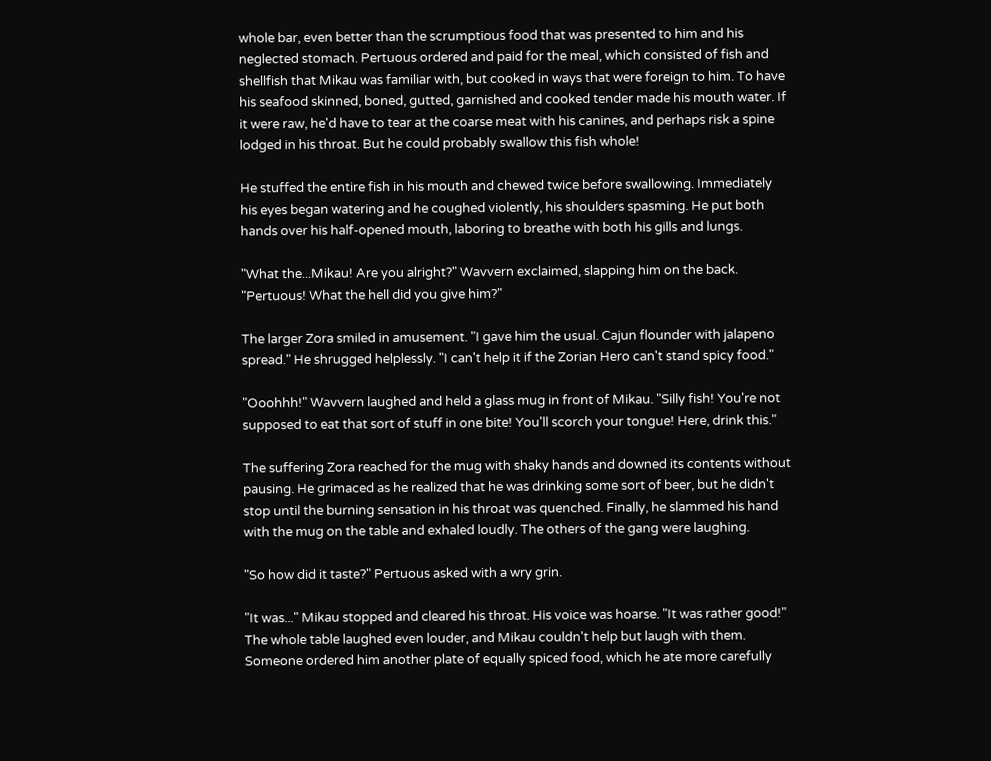whole bar, even better than the scrumptious food that was presented to him and his neglected stomach. Pertuous ordered and paid for the meal, which consisted of fish and shellfish that Mikau was familiar with, but cooked in ways that were foreign to him. To have his seafood skinned, boned, gutted, garnished and cooked tender made his mouth water. If it were raw, he'd have to tear at the coarse meat with his canines, and perhaps risk a spine lodged in his throat. But he could probably swallow this fish whole!

He stuffed the entire fish in his mouth and chewed twice before swallowing. Immediately his eyes began watering and he coughed violently, his shoulders spasming. He put both hands over his half-opened mouth, laboring to breathe with both his gills and lungs.

"What the...Mikau! Are you alright?" Wavvern exclaimed, slapping him on the back. "Pertuous! What the hell did you give him?"

The larger Zora smiled in amusement. "I gave him the usual. Cajun flounder with jalapeno spread." He shrugged helplessly. "I can't help it if the Zorian Hero can't stand spicy food."

"Ooohhh!" Wavvern laughed and held a glass mug in front of Mikau. "Silly fish! You're not supposed to eat that sort of stuff in one bite! You'll scorch your tongue! Here, drink this."

The suffering Zora reached for the mug with shaky hands and downed its contents without pausing. He grimaced as he realized that he was drinking some sort of beer, but he didn't stop until the burning sensation in his throat was quenched. Finally, he slammed his hand with the mug on the table and exhaled loudly. The others of the gang were laughing.

"So how did it taste?" Pertuous asked with a wry grin.

"It was..." Mikau stopped and cleared his throat. His voice was hoarse. "It was rather good!" The whole table laughed even louder, and Mikau couldn't help but laugh with them. Someone ordered him another plate of equally spiced food, which he ate more carefully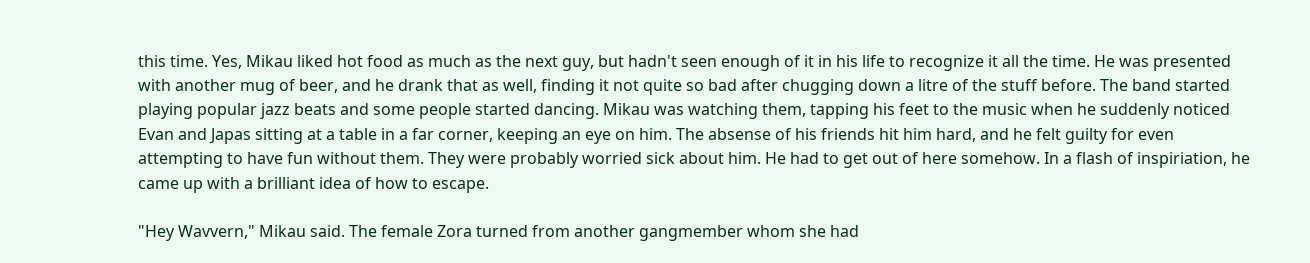this time. Yes, Mikau liked hot food as much as the next guy, but hadn't seen enough of it in his life to recognize it all the time. He was presented with another mug of beer, and he drank that as well, finding it not quite so bad after chugging down a litre of the stuff before. The band started playing popular jazz beats and some people started dancing. Mikau was watching them, tapping his feet to the music when he suddenly noticed Evan and Japas sitting at a table in a far corner, keeping an eye on him. The absense of his friends hit him hard, and he felt guilty for even attempting to have fun without them. They were probably worried sick about him. He had to get out of here somehow. In a flash of inspiriation, he came up with a brilliant idea of how to escape.

"Hey Wavvern," Mikau said. The female Zora turned from another gangmember whom she had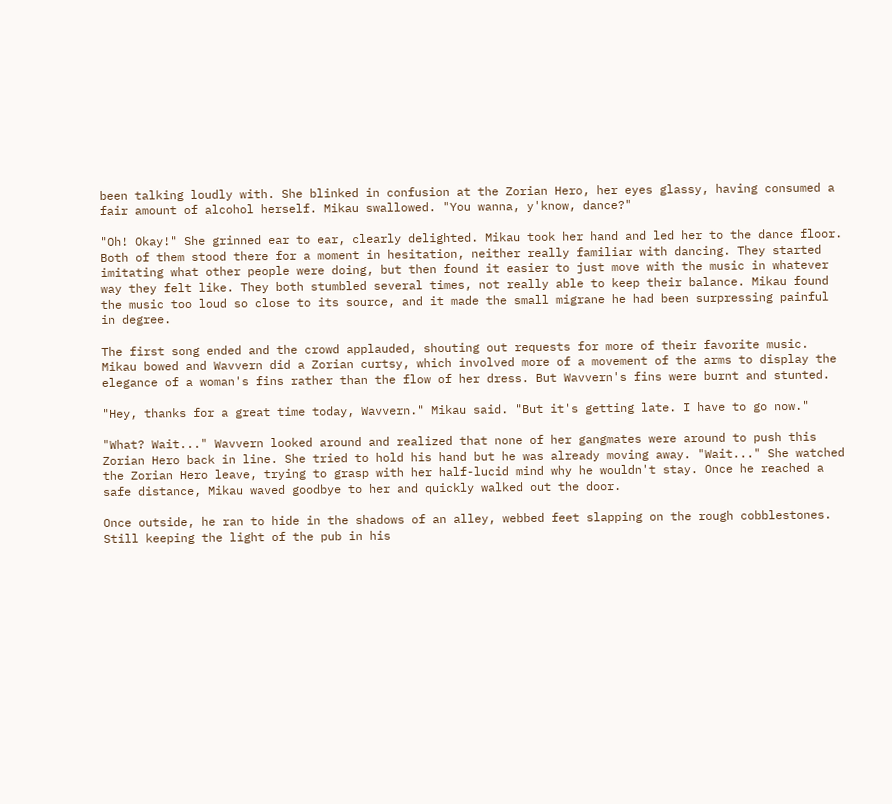been talking loudly with. She blinked in confusion at the Zorian Hero, her eyes glassy, having consumed a fair amount of alcohol herself. Mikau swallowed. "You wanna, y'know, dance?"

"Oh! Okay!" She grinned ear to ear, clearly delighted. Mikau took her hand and led her to the dance floor. Both of them stood there for a moment in hesitation, neither really familiar with dancing. They started imitating what other people were doing, but then found it easier to just move with the music in whatever way they felt like. They both stumbled several times, not really able to keep their balance. Mikau found the music too loud so close to its source, and it made the small migrane he had been surpressing painful in degree.

The first song ended and the crowd applauded, shouting out requests for more of their favorite music. Mikau bowed and Wavvern did a Zorian curtsy, which involved more of a movement of the arms to display the elegance of a woman's fins rather than the flow of her dress. But Wavvern's fins were burnt and stunted.

"Hey, thanks for a great time today, Wavvern." Mikau said. "But it's getting late. I have to go now."

"What? Wait..." Wavvern looked around and realized that none of her gangmates were around to push this Zorian Hero back in line. She tried to hold his hand but he was already moving away. "Wait..." She watched the Zorian Hero leave, trying to grasp with her half-lucid mind why he wouldn't stay. Once he reached a safe distance, Mikau waved goodbye to her and quickly walked out the door.

Once outside, he ran to hide in the shadows of an alley, webbed feet slapping on the rough cobblestones. Still keeping the light of the pub in his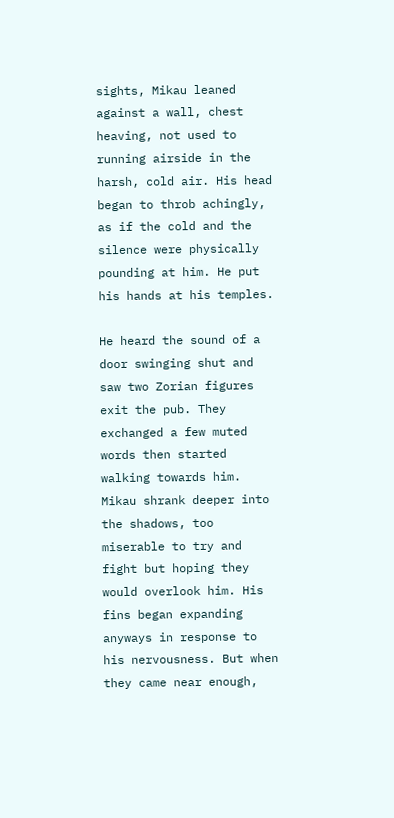sights, Mikau leaned against a wall, chest heaving, not used to running airside in the harsh, cold air. His head began to throb achingly, as if the cold and the silence were physically pounding at him. He put his hands at his temples.

He heard the sound of a door swinging shut and saw two Zorian figures exit the pub. They exchanged a few muted words then started walking towards him. Mikau shrank deeper into the shadows, too miserable to try and fight but hoping they would overlook him. His fins began expanding anyways in response to his nervousness. But when they came near enough,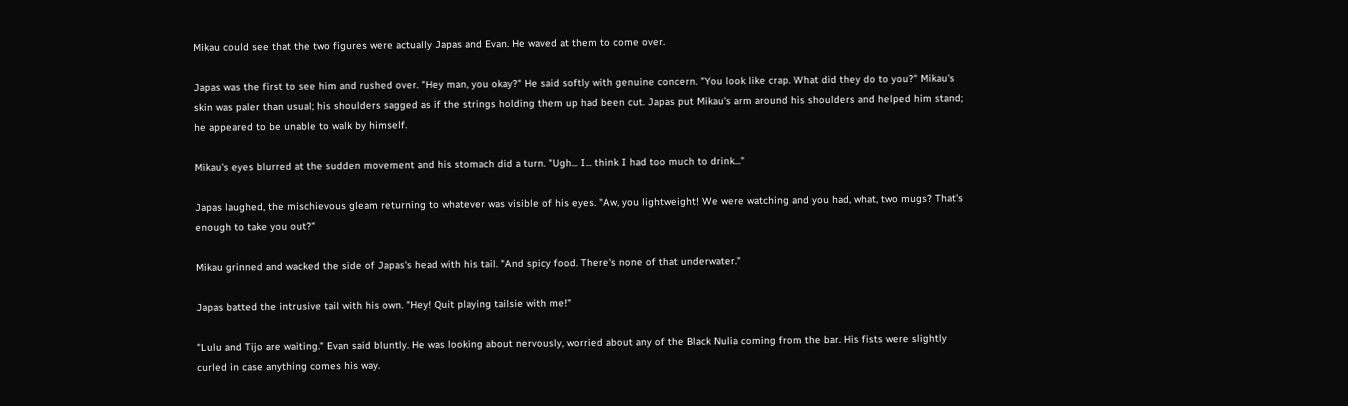Mikau could see that the two figures were actually Japas and Evan. He waved at them to come over.

Japas was the first to see him and rushed over. "Hey man, you okay?" He said softly with genuine concern. "You look like crap. What did they do to you?" Mikau's skin was paler than usual; his shoulders sagged as if the strings holding them up had been cut. Japas put Mikau's arm around his shoulders and helped him stand; he appeared to be unable to walk by himself.

Mikau's eyes blurred at the sudden movement and his stomach did a turn. "Ugh... I... think I had too much to drink..."

Japas laughed, the mischievous gleam returning to whatever was visible of his eyes. "Aw, you lightweight! We were watching and you had, what, two mugs? That's enough to take you out?"

Mikau grinned and wacked the side of Japas's head with his tail. "And spicy food. There's none of that underwater."

Japas batted the intrusive tail with his own. "Hey! Quit playing tailsie with me!"

"Lulu and Tijo are waiting." Evan said bluntly. He was looking about nervously, worried about any of the Black Nulia coming from the bar. His fists were slightly curled in case anything comes his way.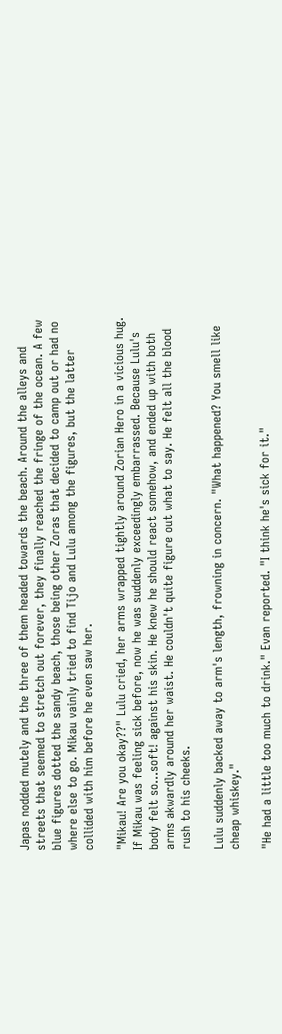Japas nodded mutely and the three of them headed towards the beach. Around the alleys and streets that seemed to stretch out forever, they finally reached the fringe of the ocean. A few blue figures dotted the sandy beach, those being other Zoras that decided to camp out or had no where else to go. Mikau vainly tried to find Tijo and Lulu among the figures, but the latter collided with him before he even saw her.

"Mikau! Are you okay??" Lulu cried, her arms wrapped tightly around Zorian Hero in a vicious hug. If Mikau was feeling sick before, now he was suddenly exceedingly embarrassed. Because Lulu's body felt so...soft! against his skin. He knew he should react somehow, and ended up with both arms akwardly around her waist. He couldn't quite figure out what to say. He felt all the blood rush to his cheeks.

Lulu suddenly backed away to arm's length, frowning in concern. "What happened? You smell like cheap whiskey."

"He had a little too much to drink." Evan reported. "I think he's sick for it."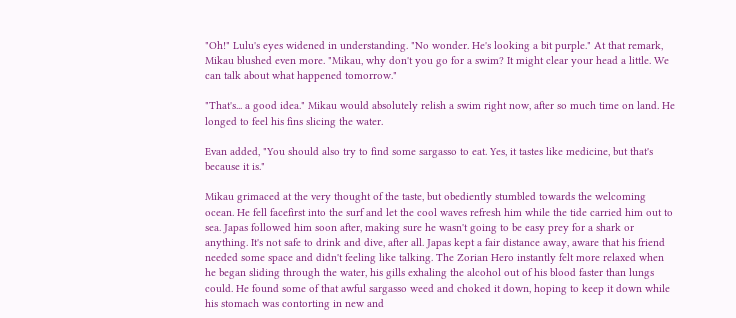"Oh!" Lulu's eyes widened in understanding. "No wonder. He's looking a bit purple." At that remark, Mikau blushed even more. "Mikau, why don't you go for a swim? It might clear your head a little. We can talk about what happened tomorrow."

"That's... a good idea." Mikau would absolutely relish a swim right now, after so much time on land. He longed to feel his fins slicing the water.

Evan added, "You should also try to find some sargasso to eat. Yes, it tastes like medicine, but that's because it is."

Mikau grimaced at the very thought of the taste, but obediently stumbled towards the welcoming ocean. He fell facefirst into the surf and let the cool waves refresh him while the tide carried him out to sea. Japas followed him soon after, making sure he wasn't going to be easy prey for a shark or anything. It's not safe to drink and dive, after all. Japas kept a fair distance away, aware that his friend needed some space and didn't feeling like talking. The Zorian Hero instantly felt more relaxed when he began sliding through the water, his gills exhaling the alcohol out of his blood faster than lungs could. He found some of that awful sargasso weed and choked it down, hoping to keep it down while his stomach was contorting in new and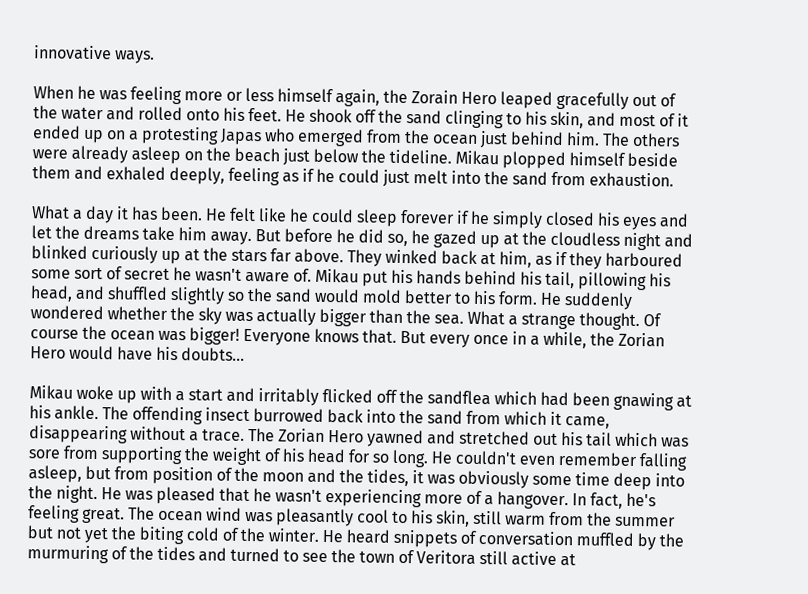innovative ways.

When he was feeling more or less himself again, the Zorain Hero leaped gracefully out of the water and rolled onto his feet. He shook off the sand clinging to his skin, and most of it ended up on a protesting Japas who emerged from the ocean just behind him. The others were already asleep on the beach just below the tideline. Mikau plopped himself beside them and exhaled deeply, feeling as if he could just melt into the sand from exhaustion.

What a day it has been. He felt like he could sleep forever if he simply closed his eyes and let the dreams take him away. But before he did so, he gazed up at the cloudless night and blinked curiously up at the stars far above. They winked back at him, as if they harboured some sort of secret he wasn't aware of. Mikau put his hands behind his tail, pillowing his head, and shuffled slightly so the sand would mold better to his form. He suddenly wondered whether the sky was actually bigger than the sea. What a strange thought. Of course the ocean was bigger! Everyone knows that. But every once in a while, the Zorian Hero would have his doubts...

Mikau woke up with a start and irritably flicked off the sandflea which had been gnawing at his ankle. The offending insect burrowed back into the sand from which it came, disappearing without a trace. The Zorian Hero yawned and stretched out his tail which was sore from supporting the weight of his head for so long. He couldn't even remember falling asleep, but from position of the moon and the tides, it was obviously some time deep into the night. He was pleased that he wasn't experiencing more of a hangover. In fact, he's feeling great. The ocean wind was pleasantly cool to his skin, still warm from the summer but not yet the biting cold of the winter. He heard snippets of conversation muffled by the murmuring of the tides and turned to see the town of Veritora still active at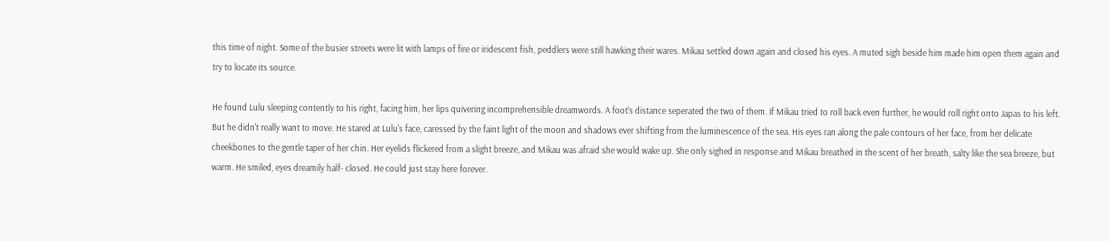this time of night. Some of the busier streets were lit with lamps of fire or iridescent fish, peddlers were still hawking their wares. Mikau settled down again and closed his eyes. A muted sigh beside him made him open them again and try to locate its source.

He found Lulu sleeping contently to his right, facing him, her lips quivering incomprehensible dreamwords. A foot's distance seperated the two of them. If Mikau tried to roll back even further, he would roll right onto Japas to his left. But he didn't really want to move. He stared at Lulu's face, caressed by the faint light of the moon and shadows ever shifting from the luminescence of the sea. His eyes ran along the pale contours of her face, from her delicate cheekbones to the gentle taper of her chin. Her eyelids flickered from a slight breeze, and Mikau was afraid she would wake up. She only sighed in response and Mikau breathed in the scent of her breath, salty like the sea breeze, but warm. He smiled, eyes dreamily half- closed. He could just stay here forever.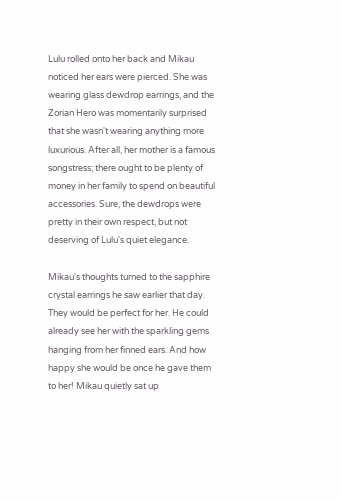Lulu rolled onto her back and Mikau noticed her ears were pierced. She was wearing glass dewdrop earrings, and the Zorian Hero was momentarily surprised that she wasn't wearing anything more luxurious. After all, her mother is a famous songstress; there ought to be plenty of money in her family to spend on beautiful accessories. Sure, the dewdrops were pretty in their own respect, but not deserving of Lulu's quiet elegance.

Mikau's thoughts turned to the sapphire crystal earrings he saw earlier that day. They would be perfect for her. He could already see her with the sparkling gems hanging from her finned ears. And how happy she would be once he gave them to her! Mikau quietly sat up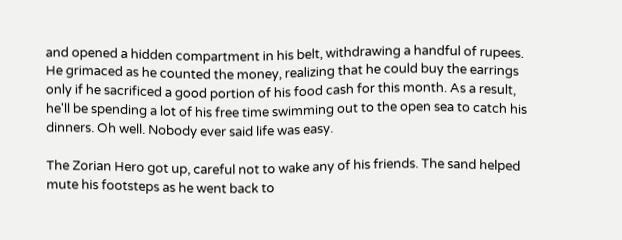and opened a hidden compartment in his belt, withdrawing a handful of rupees. He grimaced as he counted the money, realizing that he could buy the earrings only if he sacrificed a good portion of his food cash for this month. As a result, he'll be spending a lot of his free time swimming out to the open sea to catch his dinners. Oh well. Nobody ever said life was easy.

The Zorian Hero got up, careful not to wake any of his friends. The sand helped mute his footsteps as he went back to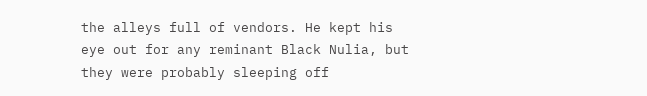the alleys full of vendors. He kept his eye out for any reminant Black Nulia, but they were probably sleeping off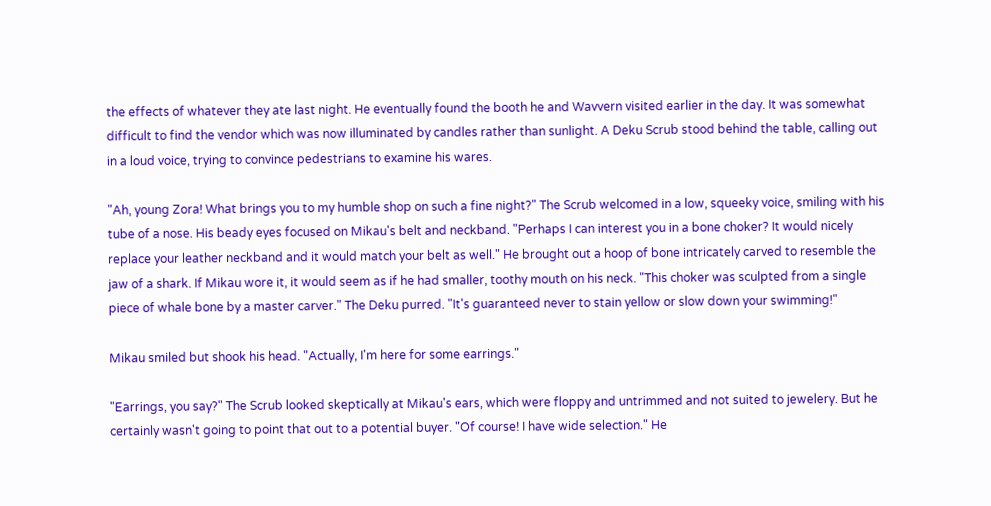the effects of whatever they ate last night. He eventually found the booth he and Wavvern visited earlier in the day. It was somewhat difficult to find the vendor which was now illuminated by candles rather than sunlight. A Deku Scrub stood behind the table, calling out in a loud voice, trying to convince pedestrians to examine his wares.

"Ah, young Zora! What brings you to my humble shop on such a fine night?" The Scrub welcomed in a low, squeeky voice, smiling with his tube of a nose. His beady eyes focused on Mikau's belt and neckband. "Perhaps I can interest you in a bone choker? It would nicely replace your leather neckband and it would match your belt as well." He brought out a hoop of bone intricately carved to resemble the jaw of a shark. If Mikau wore it, it would seem as if he had smaller, toothy mouth on his neck. "This choker was sculpted from a single piece of whale bone by a master carver." The Deku purred. "It's guaranteed never to stain yellow or slow down your swimming!"

Mikau smiled but shook his head. "Actually, I'm here for some earrings."

"Earrings, you say?" The Scrub looked skeptically at Mikau's ears, which were floppy and untrimmed and not suited to jewelery. But he certainly wasn't going to point that out to a potential buyer. "Of course! I have wide selection." He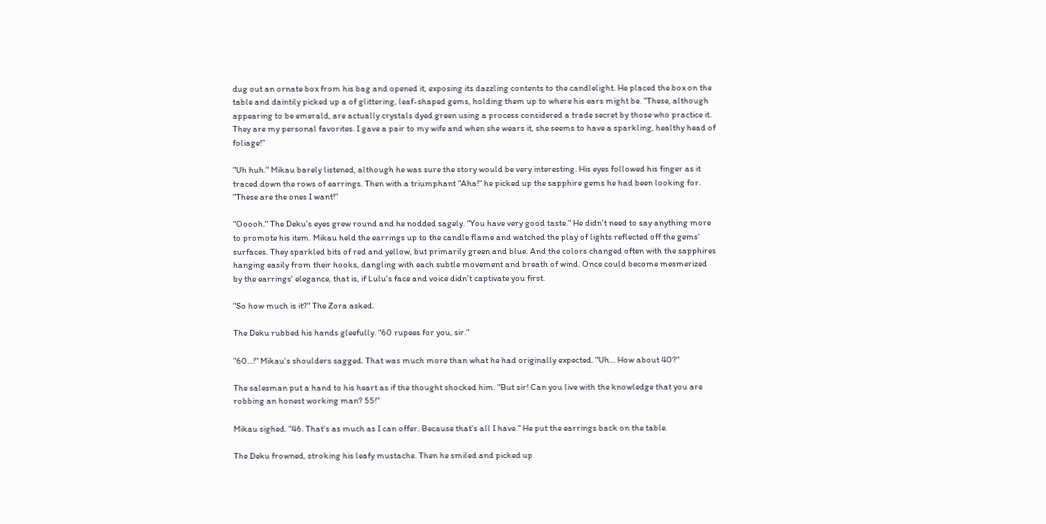dug out an ornate box from his bag and opened it, exposing its dazzling contents to the candlelight. He placed the box on the table and daintily picked up a of glittering, leaf-shaped gems, holding them up to where his ears might be. "These, although appearing to be emerald, are actually crystals dyed green using a process considered a trade secret by those who practice it. They are my personal favorites. I gave a pair to my wife and when she wears it, she seems to have a sparkling, healthy head of foliage!"

"Uh huh." Mikau barely listened, although he was sure the story would be very interesting. His eyes followed his finger as it traced down the rows of earrings. Then with a triumphant "Aha!" he picked up the sapphire gems he had been looking for. "These are the ones I want!"

"Ooooh." The Deku's eyes grew round and he nodded sagely. "You have very good taste." He didn't need to say anything more to promote his item. Mikau held the earrings up to the candle flame and watched the play of lights reflected off the gems' surfaces. They sparkled bits of red and yellow, but primarily green and blue. And the colors changed often with the sapphires hanging easily from their hooks, dangling with each subtle movement and breath of wind. Once could become mesmerized by the earrings' elegance, that is, if Lulu's face and voice didn't captivate you first.

"So how much is it?" The Zora asked.

The Deku rubbed his hands gleefully. "60 rupees for you, sir."

"60...!" Mikau's shoulders sagged. That was much more than what he had originally expected. "Uh... How about 40?"

The salesman put a hand to his heart as if the thought shocked him. "But sir! Can you live with the knowledge that you are robbing an honest working man? 55!"

Mikau sighed. "46. That's as much as I can offer. Because that's all I have." He put the earrings back on the table.

The Deku frowned, stroking his leafy mustache. Then he smiled and picked up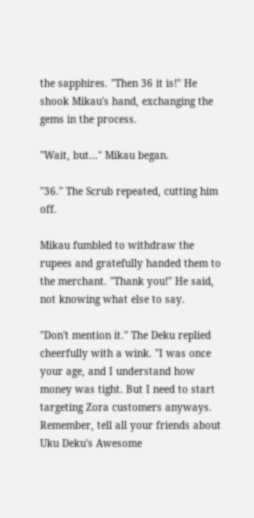the sapphires. "Then 36 it is!" He shook Mikau's hand, exchanging the gems in the process.

"Wait, but..." Mikau began.

"36." The Scrub repeated, cutting him off.

Mikau fumbled to withdraw the rupees and gratefully handed them to the merchant. "Thank you!" He said, not knowing what else to say.

"Don't mention it." The Deku replied cheerfully with a wink. "I was once your age, and I understand how money was tight. But I need to start targeting Zora customers anyways. Remember, tell all your friends about Uku Deku's Awesome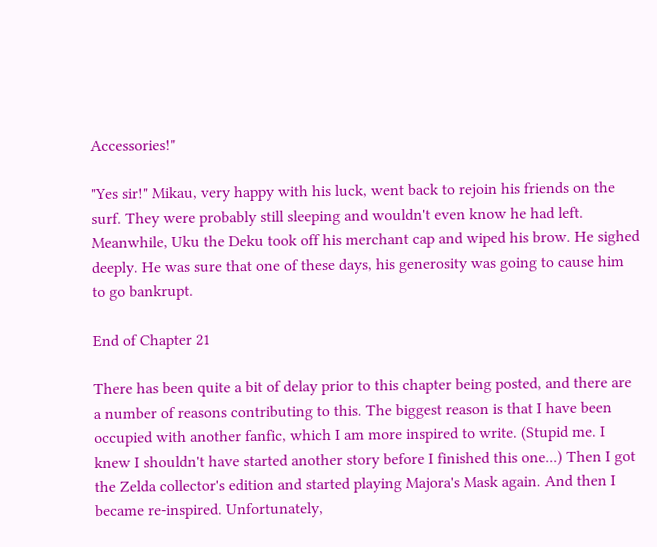Accessories!"

"Yes sir!" Mikau, very happy with his luck, went back to rejoin his friends on the surf. They were probably still sleeping and wouldn't even know he had left. Meanwhile, Uku the Deku took off his merchant cap and wiped his brow. He sighed deeply. He was sure that one of these days, his generosity was going to cause him to go bankrupt.

End of Chapter 21

There has been quite a bit of delay prior to this chapter being posted, and there are a number of reasons contributing to this. The biggest reason is that I have been occupied with another fanfic, which I am more inspired to write. (Stupid me. I knew I shouldn't have started another story before I finished this one...) Then I got the Zelda collector's edition and started playing Majora's Mask again. And then I became re-inspired. Unfortunately,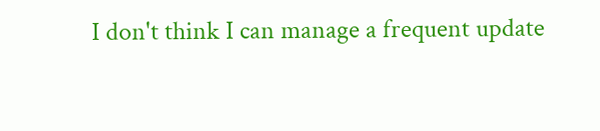I don't think I can manage a frequent update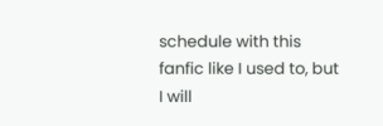schedule with this fanfic like I used to, but I will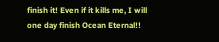finish it! Even if it kills me, I will one day finish Ocean Eternal!!